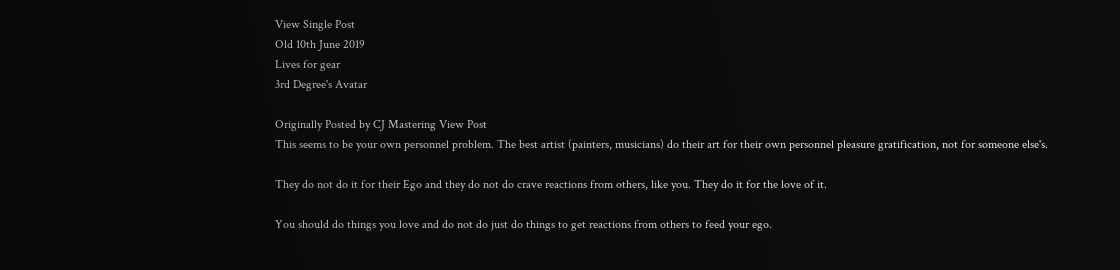View Single Post
Old 10th June 2019
Lives for gear
3rd Degree's Avatar

Originally Posted by CJ Mastering View Post
This seems to be your own personnel problem. The best artist (painters, musicians) do their art for their own personnel pleasure gratification, not for someone else's.

They do not do it for their Ego and they do not do crave reactions from others, like you. They do it for the love of it.

You should do things you love and do not do just do things to get reactions from others to feed your ego.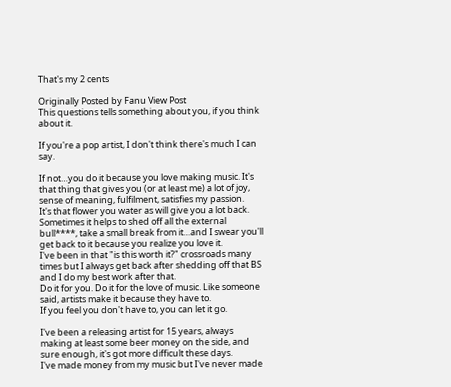That's my 2 cents

Originally Posted by Fanu View Post
This questions tells something about you, if you think about it.

If you're a pop artist, I don't think there's much I can say.

If not…you do it because you love making music. It's that thing that gives you (or at least me) a lot of joy, sense of meaning, fulfilment, satisfies my passion.
It's that flower you water as will give you a lot back.
Sometimes it helps to shed off all the external bull****, take a small break from it…and I swear you'll get back to it because you realize you love it.
I've been in that "is this worth it?" crossroads many times but I always get back after shedding off that BS and I do my best work after that.
Do it for you. Do it for the love of music. Like someone said, artists make it because they have to.
If you feel you don't have to, you can let it go.

I've been a releasing artist for 15 years, always making at least some beer money on the side, and sure enough, it's got more difficult these days.
I've made money from my music but I've never made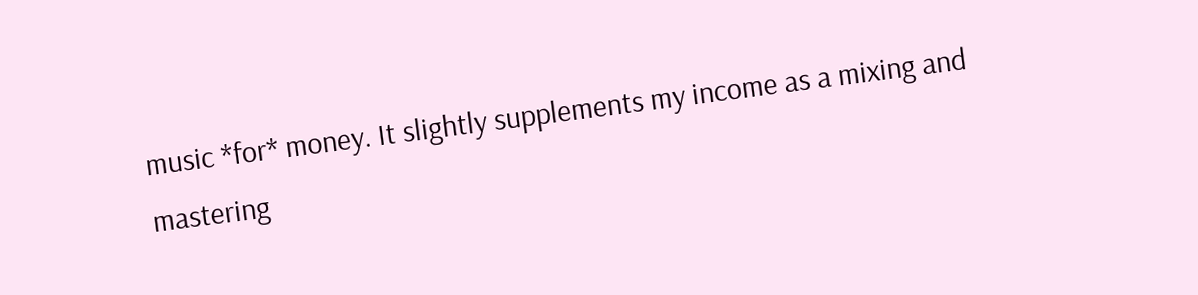music *for* money. It slightly supplements my income as a mixing and mastering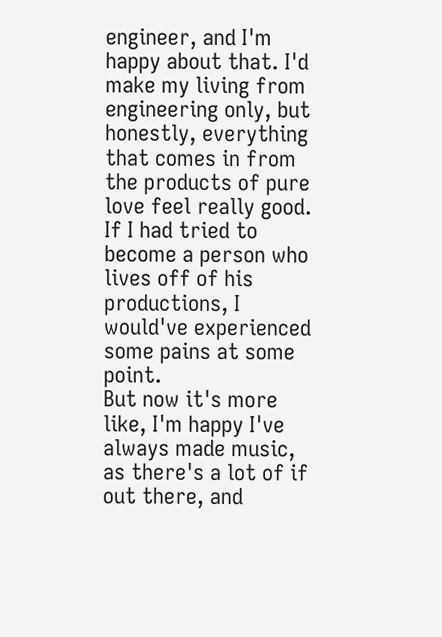engineer, and I'm happy about that. I'd make my living from engineering only, but honestly, everything that comes in from the products of pure love feel really good.
If I had tried to become a person who lives off of his productions, I would've experienced some pains at some point.
But now it's more like, I'm happy I've always made music, as there's a lot of if out there, and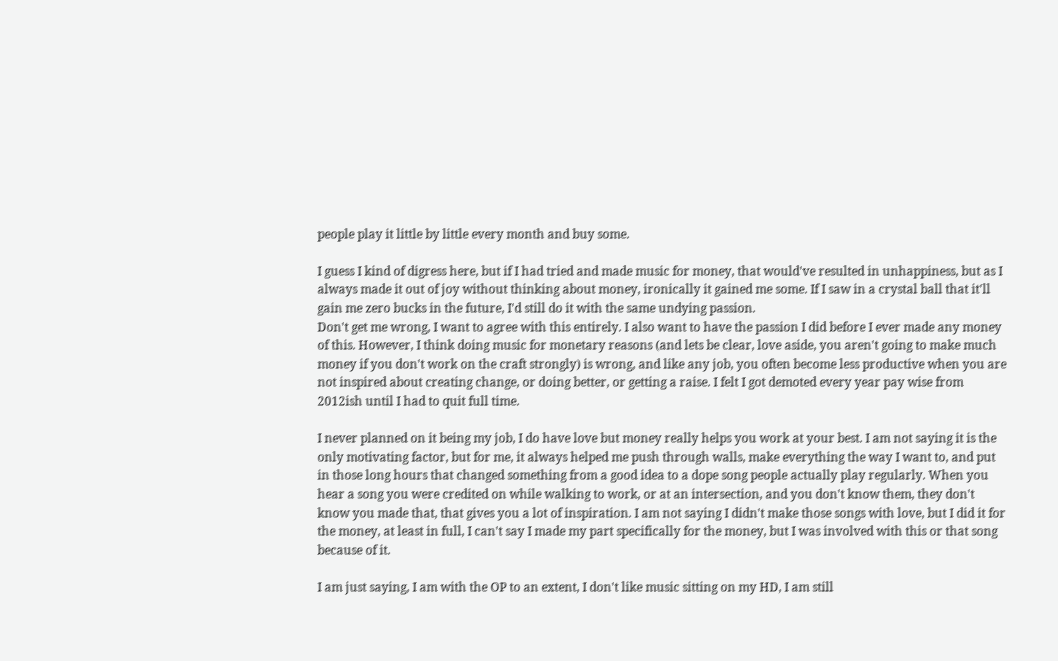people play it little by little every month and buy some.

I guess I kind of digress here, but if I had tried and made music for money, that would've resulted in unhappiness, but as I always made it out of joy without thinking about money, ironically it gained me some. If I saw in a crystal ball that it'll gain me zero bucks in the future, I'd still do it with the same undying passion.
Don't get me wrong, I want to agree with this entirely. I also want to have the passion I did before I ever made any money of this. However, I think doing music for monetary reasons (and lets be clear, love aside, you aren't going to make much money if you don't work on the craft strongly) is wrong, and like any job, you often become less productive when you are not inspired about creating change, or doing better, or getting a raise. I felt I got demoted every year pay wise from 2012ish until I had to quit full time.

I never planned on it being my job, I do have love but money really helps you work at your best. I am not saying it is the only motivating factor, but for me, it always helped me push through walls, make everything the way I want to, and put in those long hours that changed something from a good idea to a dope song people actually play regularly. When you hear a song you were credited on while walking to work, or at an intersection, and you don't know them, they don't know you made that, that gives you a lot of inspiration. I am not saying I didn't make those songs with love, but I did it for the money, at least in full, I can't say I made my part specifically for the money, but I was involved with this or that song because of it.

I am just saying, I am with the OP to an extent, I don't like music sitting on my HD, I am still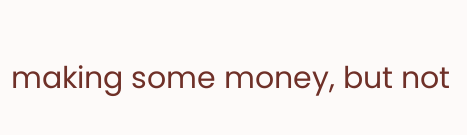making some money, but not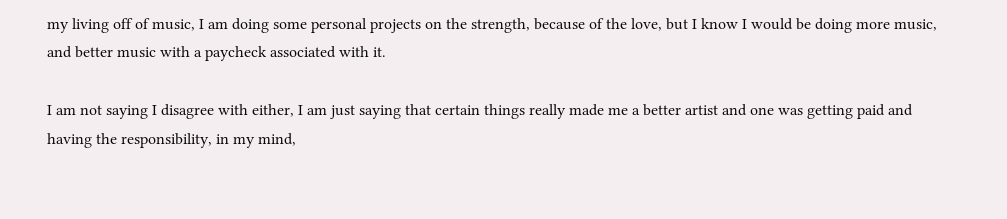my living off of music, I am doing some personal projects on the strength, because of the love, but I know I would be doing more music, and better music with a paycheck associated with it.

I am not saying I disagree with either, I am just saying that certain things really made me a better artist and one was getting paid and having the responsibility, in my mind,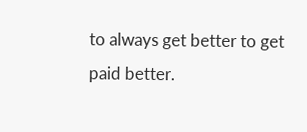to always get better to get paid better.